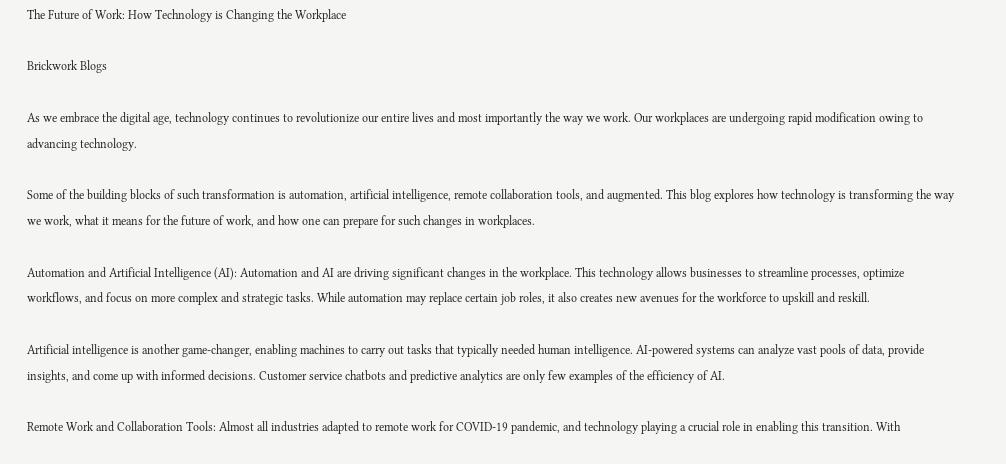The Future of Work: How Technology is Changing the Workplace

Brickwork Blogs

As we embrace the digital age, technology continues to revolutionize our entire lives and most importantly the way we work. Our workplaces are undergoing rapid modification owing to advancing technology.

Some of the building blocks of such transformation is automation, artificial intelligence, remote collaboration tools, and augmented. This blog explores how technology is transforming the way we work, what it means for the future of work, and how one can prepare for such changes in workplaces.

Automation and Artificial Intelligence (AI): Automation and AI are driving significant changes in the workplace. This technology allows businesses to streamline processes, optimize workflows, and focus on more complex and strategic tasks. While automation may replace certain job roles, it also creates new avenues for the workforce to upskill and reskill.

Artificial intelligence is another game-changer, enabling machines to carry out tasks that typically needed human intelligence. AI-powered systems can analyze vast pools of data, provide insights, and come up with informed decisions. Customer service chatbots and predictive analytics are only few examples of the efficiency of AI.

Remote Work and Collaboration Tools: Almost all industries adapted to remote work for COVID-19 pandemic, and technology playing a crucial role in enabling this transition. With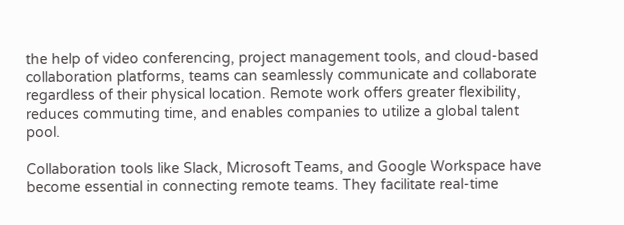the help of video conferencing, project management tools, and cloud-based collaboration platforms, teams can seamlessly communicate and collaborate regardless of their physical location. Remote work offers greater flexibility, reduces commuting time, and enables companies to utilize a global talent pool.

Collaboration tools like Slack, Microsoft Teams, and Google Workspace have become essential in connecting remote teams. They facilitate real-time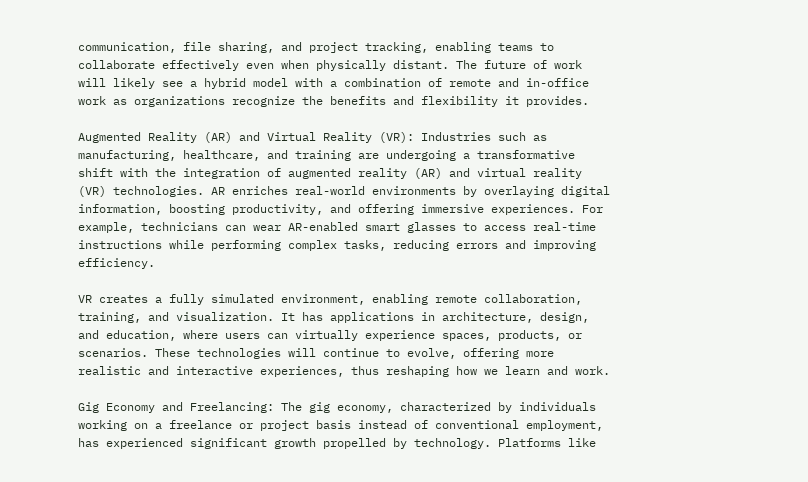communication, file sharing, and project tracking, enabling teams to collaborate effectively even when physically distant. The future of work will likely see a hybrid model with a combination of remote and in-office work as organizations recognize the benefits and flexibility it provides.

Augmented Reality (AR) and Virtual Reality (VR): Industries such as manufacturing, healthcare, and training are undergoing a transformative shift with the integration of augmented reality (AR) and virtual reality (VR) technologies. AR enriches real-world environments by overlaying digital information, boosting productivity, and offering immersive experiences. For example, technicians can wear AR-enabled smart glasses to access real-time instructions while performing complex tasks, reducing errors and improving efficiency.

VR creates a fully simulated environment, enabling remote collaboration, training, and visualization. It has applications in architecture, design, and education, where users can virtually experience spaces, products, or scenarios. These technologies will continue to evolve, offering more realistic and interactive experiences, thus reshaping how we learn and work.

Gig Economy and Freelancing: The gig economy, characterized by individuals working on a freelance or project basis instead of conventional employment, has experienced significant growth propelled by technology. Platforms like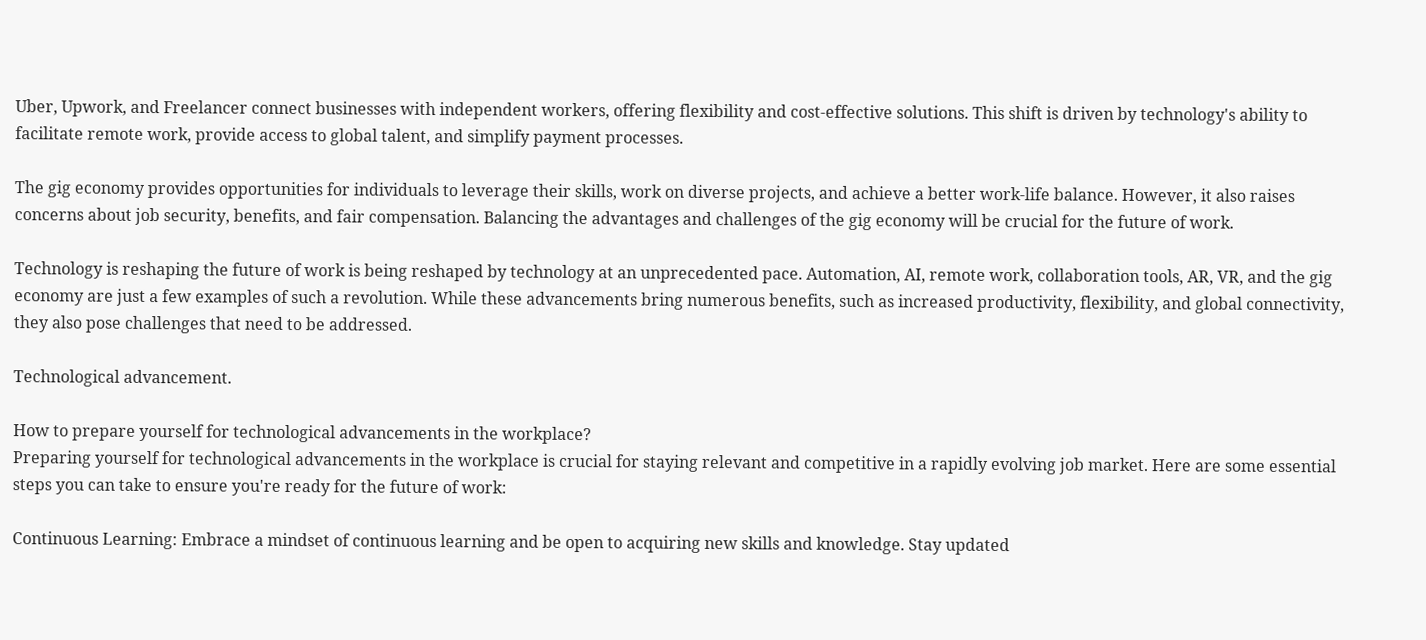Uber, Upwork, and Freelancer connect businesses with independent workers, offering flexibility and cost-effective solutions. This shift is driven by technology's ability to facilitate remote work, provide access to global talent, and simplify payment processes.

The gig economy provides opportunities for individuals to leverage their skills, work on diverse projects, and achieve a better work-life balance. However, it also raises concerns about job security, benefits, and fair compensation. Balancing the advantages and challenges of the gig economy will be crucial for the future of work.

Technology is reshaping the future of work is being reshaped by technology at an unprecedented pace. Automation, AI, remote work, collaboration tools, AR, VR, and the gig economy are just a few examples of such a revolution. While these advancements bring numerous benefits, such as increased productivity, flexibility, and global connectivity, they also pose challenges that need to be addressed.

Technological advancement.

How to prepare yourself for technological advancements in the workplace?
Preparing yourself for technological advancements in the workplace is crucial for staying relevant and competitive in a rapidly evolving job market. Here are some essential steps you can take to ensure you're ready for the future of work:

Continuous Learning: Embrace a mindset of continuous learning and be open to acquiring new skills and knowledge. Stay updated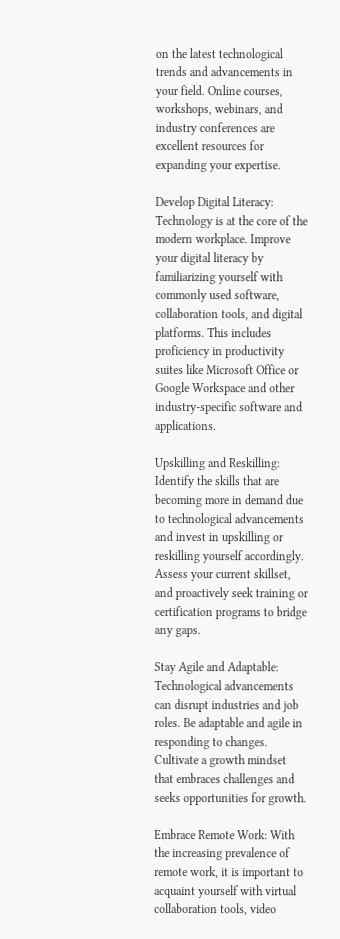on the latest technological trends and advancements in your field. Online courses, workshops, webinars, and industry conferences are excellent resources for expanding your expertise.

Develop Digital Literacy: Technology is at the core of the modern workplace. Improve your digital literacy by familiarizing yourself with commonly used software, collaboration tools, and digital platforms. This includes proficiency in productivity suites like Microsoft Office or Google Workspace and other industry-specific software and applications.

Upskilling and Reskilling: Identify the skills that are becoming more in demand due to technological advancements and invest in upskilling or reskilling yourself accordingly. Assess your current skillset, and proactively seek training or certification programs to bridge any gaps.

Stay Agile and Adaptable: Technological advancements can disrupt industries and job roles. Be adaptable and agile in responding to changes. Cultivate a growth mindset that embraces challenges and seeks opportunities for growth.

Embrace Remote Work: With the increasing prevalence of remote work, it is important to acquaint yourself with virtual collaboration tools, video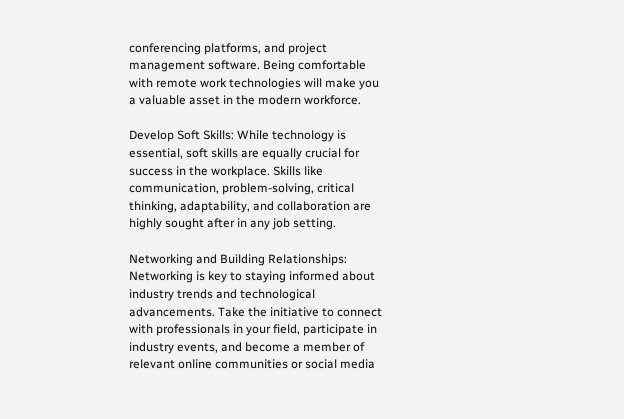conferencing platforms, and project management software. Being comfortable with remote work technologies will make you a valuable asset in the modern workforce.

Develop Soft Skills: While technology is essential, soft skills are equally crucial for success in the workplace. Skills like communication, problem-solving, critical thinking, adaptability, and collaboration are highly sought after in any job setting.

Networking and Building Relationships: Networking is key to staying informed about industry trends and technological advancements. Take the initiative to connect with professionals in your field, participate in industry events, and become a member of relevant online communities or social media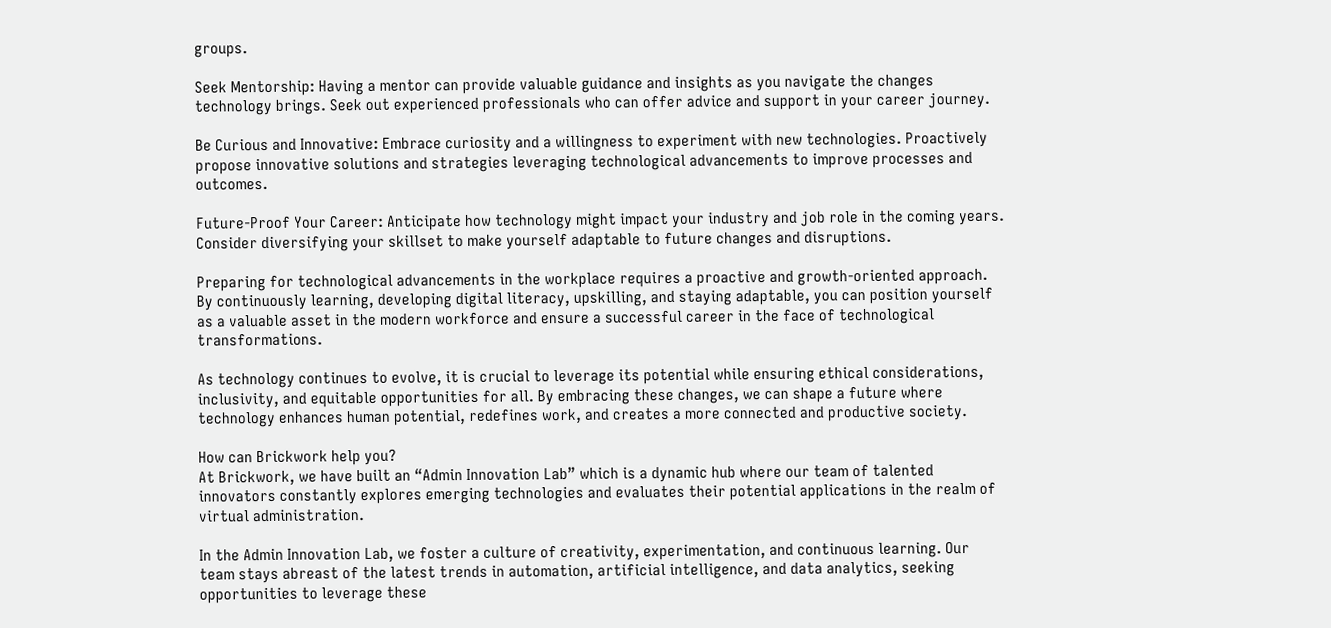groups.

Seek Mentorship: Having a mentor can provide valuable guidance and insights as you navigate the changes technology brings. Seek out experienced professionals who can offer advice and support in your career journey.

Be Curious and Innovative: Embrace curiosity and a willingness to experiment with new technologies. Proactively propose innovative solutions and strategies leveraging technological advancements to improve processes and outcomes.

Future-Proof Your Career: Anticipate how technology might impact your industry and job role in the coming years. Consider diversifying your skillset to make yourself adaptable to future changes and disruptions.

Preparing for technological advancements in the workplace requires a proactive and growth-oriented approach. By continuously learning, developing digital literacy, upskilling, and staying adaptable, you can position yourself as a valuable asset in the modern workforce and ensure a successful career in the face of technological transformations.

As technology continues to evolve, it is crucial to leverage its potential while ensuring ethical considerations, inclusivity, and equitable opportunities for all. By embracing these changes, we can shape a future where technology enhances human potential, redefines work, and creates a more connected and productive society.

How can Brickwork help you?
At Brickwork, we have built an “Admin Innovation Lab” which is a dynamic hub where our team of talented innovators constantly explores emerging technologies and evaluates their potential applications in the realm of virtual administration.

In the Admin Innovation Lab, we foster a culture of creativity, experimentation, and continuous learning. Our team stays abreast of the latest trends in automation, artificial intelligence, and data analytics, seeking opportunities to leverage these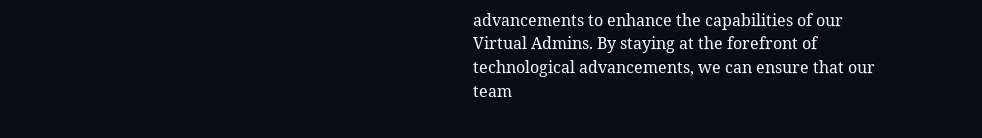advancements to enhance the capabilities of our Virtual Admins. By staying at the forefront of technological advancements, we can ensure that our team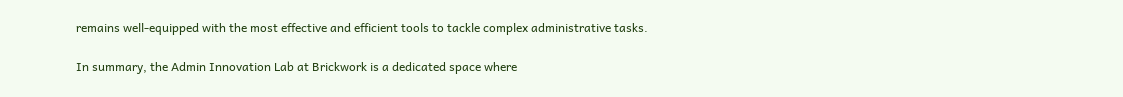remains well-equipped with the most effective and efficient tools to tackle complex administrative tasks.

In summary, the Admin Innovation Lab at Brickwork is a dedicated space where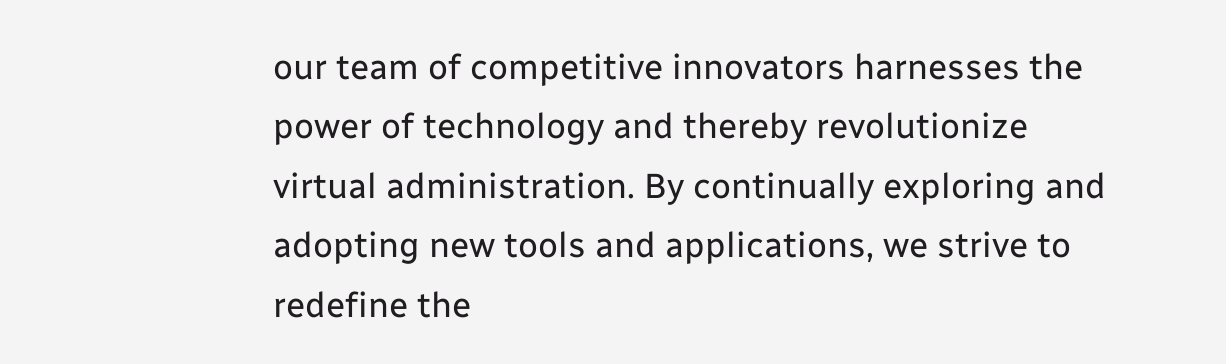our team of competitive innovators harnesses the power of technology and thereby revolutionize virtual administration. By continually exploring and adopting new tools and applications, we strive to redefine the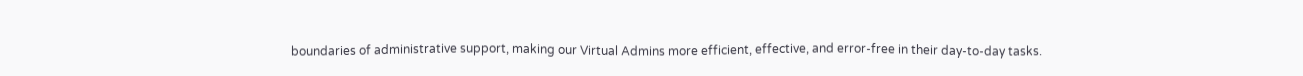boundaries of administrative support, making our Virtual Admins more efficient, effective, and error-free in their day-to-day tasks.